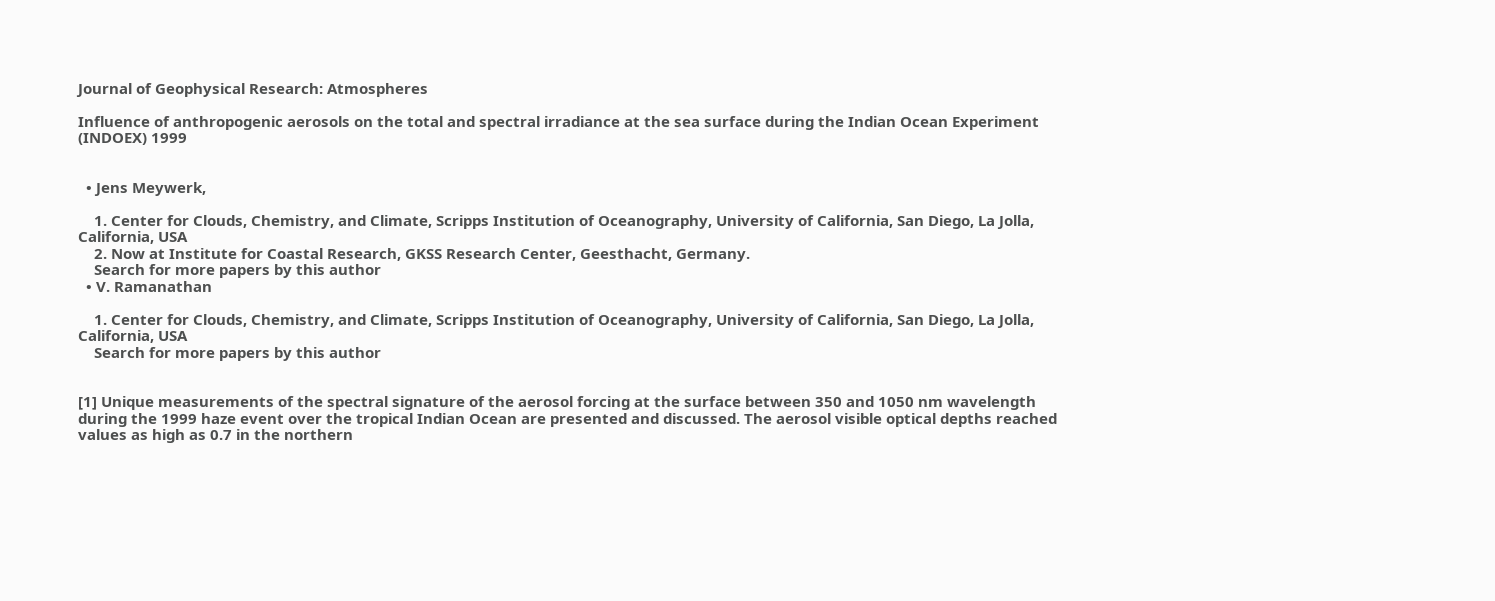Journal of Geophysical Research: Atmospheres

Influence of anthropogenic aerosols on the total and spectral irradiance at the sea surface during the Indian Ocean Experiment (INDOEX) 1999


  • Jens Meywerk,

    1. Center for Clouds, Chemistry, and Climate, Scripps Institution of Oceanography, University of California, San Diego, La Jolla, California, USA
    2. Now at Institute for Coastal Research, GKSS Research Center, Geesthacht, Germany.
    Search for more papers by this author
  • V. Ramanathan

    1. Center for Clouds, Chemistry, and Climate, Scripps Institution of Oceanography, University of California, San Diego, La Jolla, California, USA
    Search for more papers by this author


[1] Unique measurements of the spectral signature of the aerosol forcing at the surface between 350 and 1050 nm wavelength during the 1999 haze event over the tropical Indian Ocean are presented and discussed. The aerosol visible optical depths reached values as high as 0.7 in the northern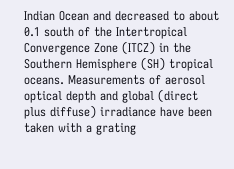Indian Ocean and decreased to about 0.1 south of the Intertropical Convergence Zone (ITCZ) in the Southern Hemisphere (SH) tropical oceans. Measurements of aerosol optical depth and global (direct plus diffuse) irradiance have been taken with a grating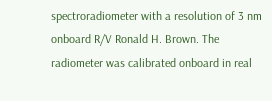spectroradiometer with a resolution of 3 nm onboard R/V Ronald H. Brown. The radiometer was calibrated onboard in real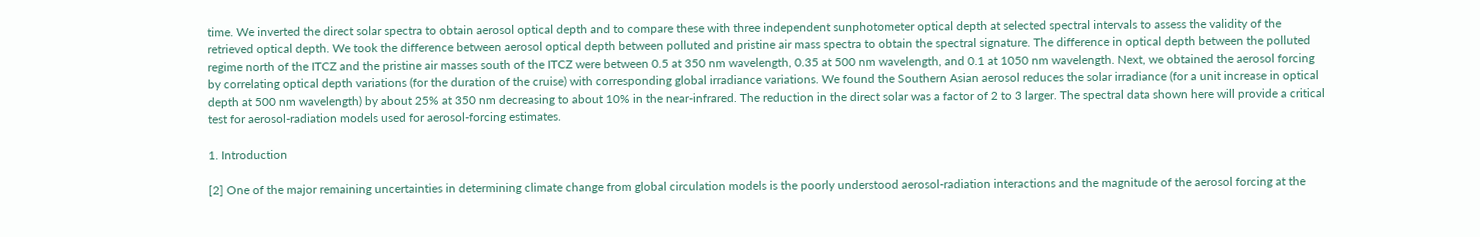time. We inverted the direct solar spectra to obtain aerosol optical depth and to compare these with three independent sunphotometer optical depth at selected spectral intervals to assess the validity of the retrieved optical depth. We took the difference between aerosol optical depth between polluted and pristine air mass spectra to obtain the spectral signature. The difference in optical depth between the polluted regime north of the ITCZ and the pristine air masses south of the ITCZ were between 0.5 at 350 nm wavelength, 0.35 at 500 nm wavelength, and 0.1 at 1050 nm wavelength. Next, we obtained the aerosol forcing by correlating optical depth variations (for the duration of the cruise) with corresponding global irradiance variations. We found the Southern Asian aerosol reduces the solar irradiance (for a unit increase in optical depth at 500 nm wavelength) by about 25% at 350 nm decreasing to about 10% in the near-infrared. The reduction in the direct solar was a factor of 2 to 3 larger. The spectral data shown here will provide a critical test for aerosol-radiation models used for aerosol-forcing estimates.

1. Introduction

[2] One of the major remaining uncertainties in determining climate change from global circulation models is the poorly understood aerosol-radiation interactions and the magnitude of the aerosol forcing at the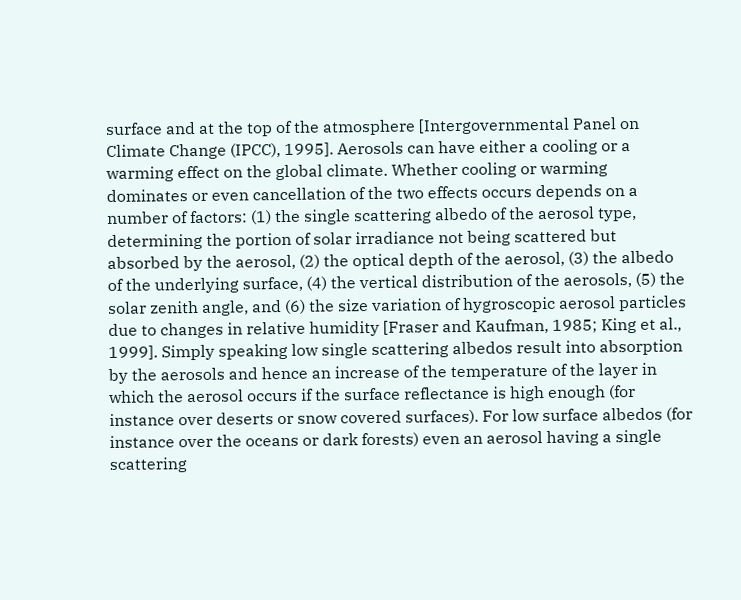surface and at the top of the atmosphere [Intergovernmental Panel on Climate Change (IPCC), 1995]. Aerosols can have either a cooling or a warming effect on the global climate. Whether cooling or warming dominates or even cancellation of the two effects occurs depends on a number of factors: (1) the single scattering albedo of the aerosol type, determining the portion of solar irradiance not being scattered but absorbed by the aerosol, (2) the optical depth of the aerosol, (3) the albedo of the underlying surface, (4) the vertical distribution of the aerosols, (5) the solar zenith angle, and (6) the size variation of hygroscopic aerosol particles due to changes in relative humidity [Fraser and Kaufman, 1985; King et al., 1999]. Simply speaking low single scattering albedos result into absorption by the aerosols and hence an increase of the temperature of the layer in which the aerosol occurs if the surface reflectance is high enough (for instance over deserts or snow covered surfaces). For low surface albedos (for instance over the oceans or dark forests) even an aerosol having a single scattering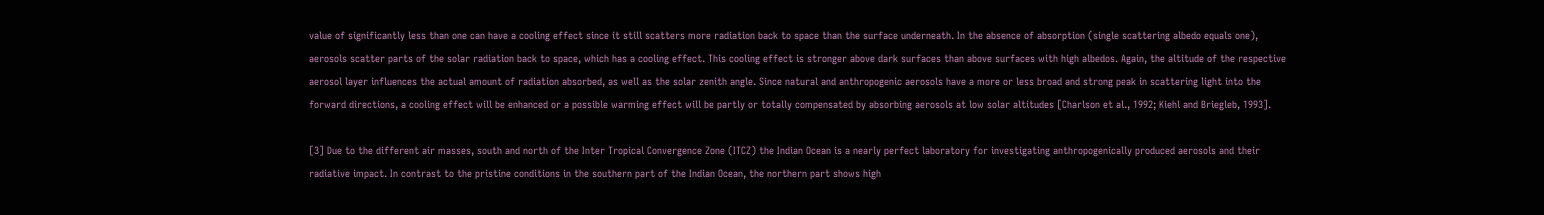value of significantly less than one can have a cooling effect since it still scatters more radiation back to space than the surface underneath. In the absence of absorption (single scattering albedo equals one), aerosols scatter parts of the solar radiation back to space, which has a cooling effect. This cooling effect is stronger above dark surfaces than above surfaces with high albedos. Again, the altitude of the respective aerosol layer influences the actual amount of radiation absorbed, as well as the solar zenith angle. Since natural and anthropogenic aerosols have a more or less broad and strong peak in scattering light into the forward directions, a cooling effect will be enhanced or a possible warming effect will be partly or totally compensated by absorbing aerosols at low solar altitudes [Charlson et al., 1992; Kiehl and Briegleb, 1993].

[3] Due to the different air masses, south and north of the Inter Tropical Convergence Zone (ITCZ) the Indian Ocean is a nearly perfect laboratory for investigating anthropogenically produced aerosols and their radiative impact. In contrast to the pristine conditions in the southern part of the Indian Ocean, the northern part shows high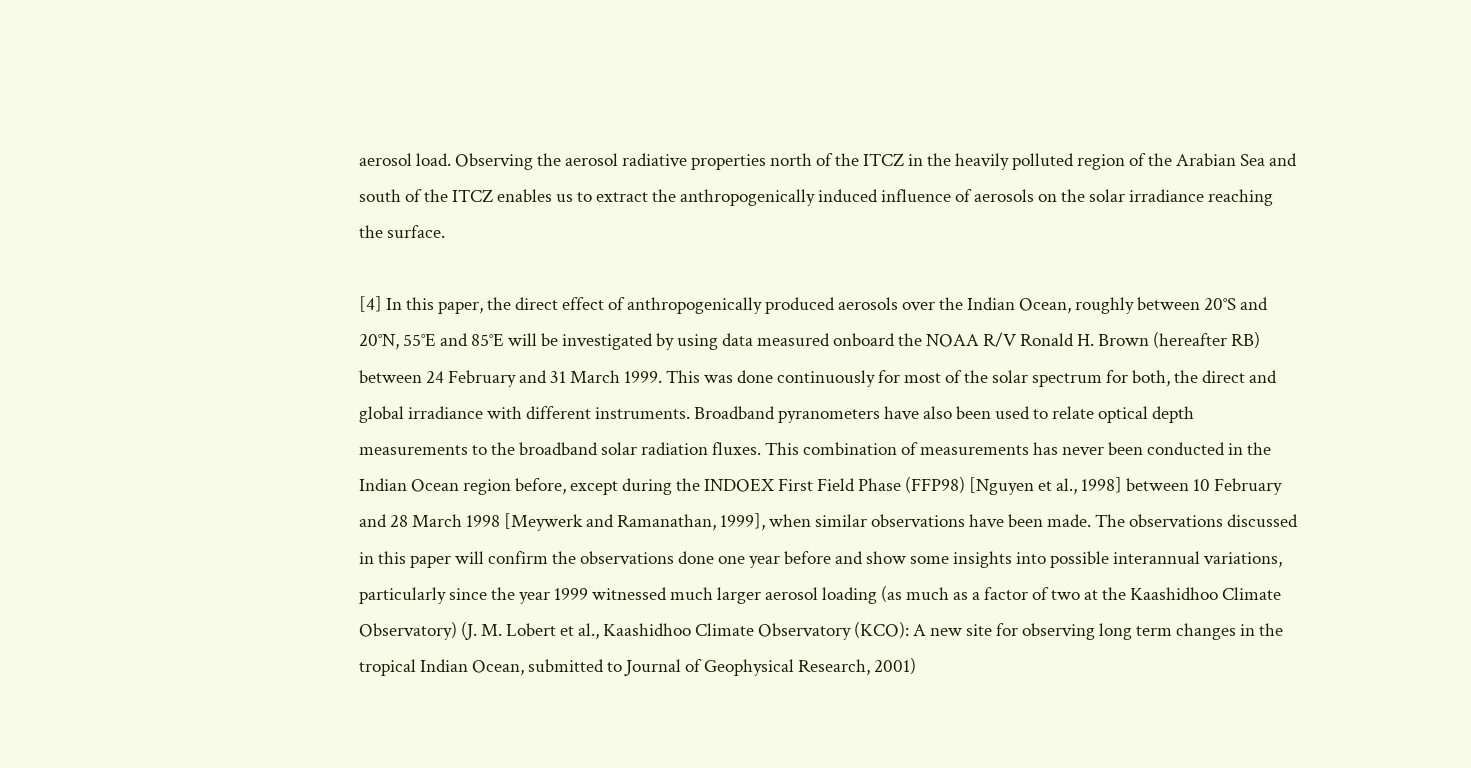aerosol load. Observing the aerosol radiative properties north of the ITCZ in the heavily polluted region of the Arabian Sea and south of the ITCZ enables us to extract the anthropogenically induced influence of aerosols on the solar irradiance reaching the surface.

[4] In this paper, the direct effect of anthropogenically produced aerosols over the Indian Ocean, roughly between 20°S and 20°N, 55°E and 85°E will be investigated by using data measured onboard the NOAA R/V Ronald H. Brown (hereafter RB) between 24 February and 31 March 1999. This was done continuously for most of the solar spectrum for both, the direct and global irradiance with different instruments. Broadband pyranometers have also been used to relate optical depth measurements to the broadband solar radiation fluxes. This combination of measurements has never been conducted in the Indian Ocean region before, except during the INDOEX First Field Phase (FFP98) [Nguyen et al., 1998] between 10 February and 28 March 1998 [Meywerk and Ramanathan, 1999], when similar observations have been made. The observations discussed in this paper will confirm the observations done one year before and show some insights into possible interannual variations, particularly since the year 1999 witnessed much larger aerosol loading (as much as a factor of two at the Kaashidhoo Climate Observatory) (J. M. Lobert et al., Kaashidhoo Climate Observatory (KCO): A new site for observing long term changes in the tropical Indian Ocean, submitted to Journal of Geophysical Research, 2001)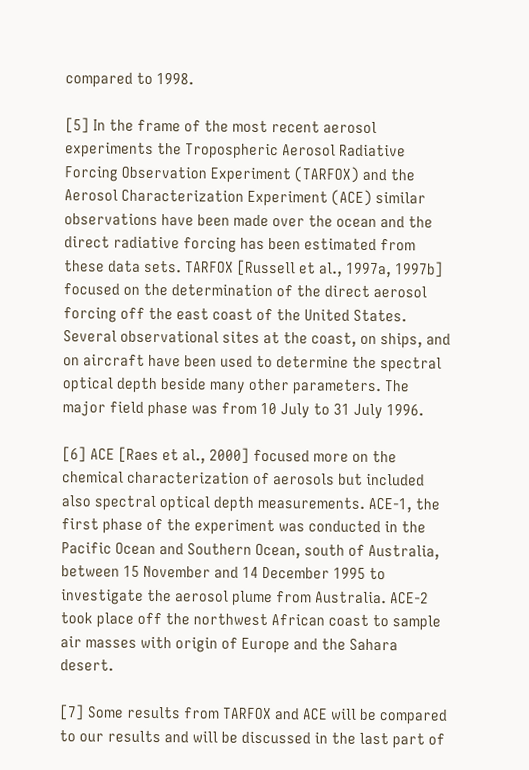compared to 1998.

[5] In the frame of the most recent aerosol experiments the Tropospheric Aerosol Radiative Forcing Observation Experiment (TARFOX) and the Aerosol Characterization Experiment (ACE) similar observations have been made over the ocean and the direct radiative forcing has been estimated from these data sets. TARFOX [Russell et al., 1997a, 1997b] focused on the determination of the direct aerosol forcing off the east coast of the United States. Several observational sites at the coast, on ships, and on aircraft have been used to determine the spectral optical depth beside many other parameters. The major field phase was from 10 July to 31 July 1996.

[6] ACE [Raes et al., 2000] focused more on the chemical characterization of aerosols but included also spectral optical depth measurements. ACE-1, the first phase of the experiment was conducted in the Pacific Ocean and Southern Ocean, south of Australia, between 15 November and 14 December 1995 to investigate the aerosol plume from Australia. ACE-2 took place off the northwest African coast to sample air masses with origin of Europe and the Sahara desert.

[7] Some results from TARFOX and ACE will be compared to our results and will be discussed in the last part of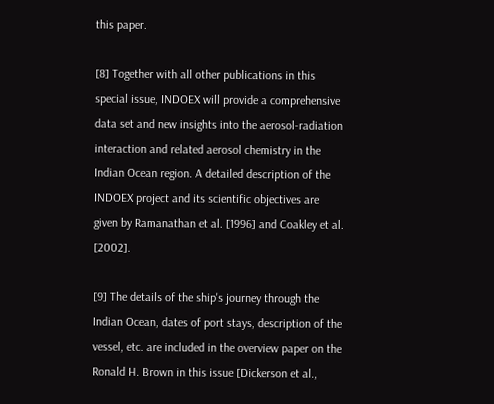this paper.

[8] Together with all other publications in this special issue, INDOEX will provide a comprehensive data set and new insights into the aerosol-radiation interaction and related aerosol chemistry in the Indian Ocean region. A detailed description of the INDOEX project and its scientific objectives are given by Ramanathan et al. [1996] and Coakley et al. [2002].

[9] The details of the ship's journey through the Indian Ocean, dates of port stays, description of the vessel, etc. are included in the overview paper on the Ronald H. Brown in this issue [Dickerson et al.,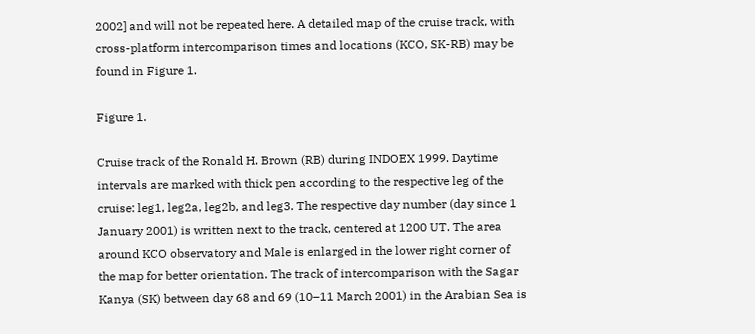2002] and will not be repeated here. A detailed map of the cruise track, with cross-platform intercomparison times and locations (KCO, SK-RB) may be found in Figure 1.

Figure 1.

Cruise track of the Ronald H. Brown (RB) during INDOEX 1999. Daytime intervals are marked with thick pen according to the respective leg of the cruise: leg1, leg2a, leg2b, and leg3. The respective day number (day since 1 January 2001) is written next to the track, centered at 1200 UT. The area around KCO observatory and Male is enlarged in the lower right corner of the map for better orientation. The track of intercomparison with the Sagar Kanya (SK) between day 68 and 69 (10–11 March 2001) in the Arabian Sea is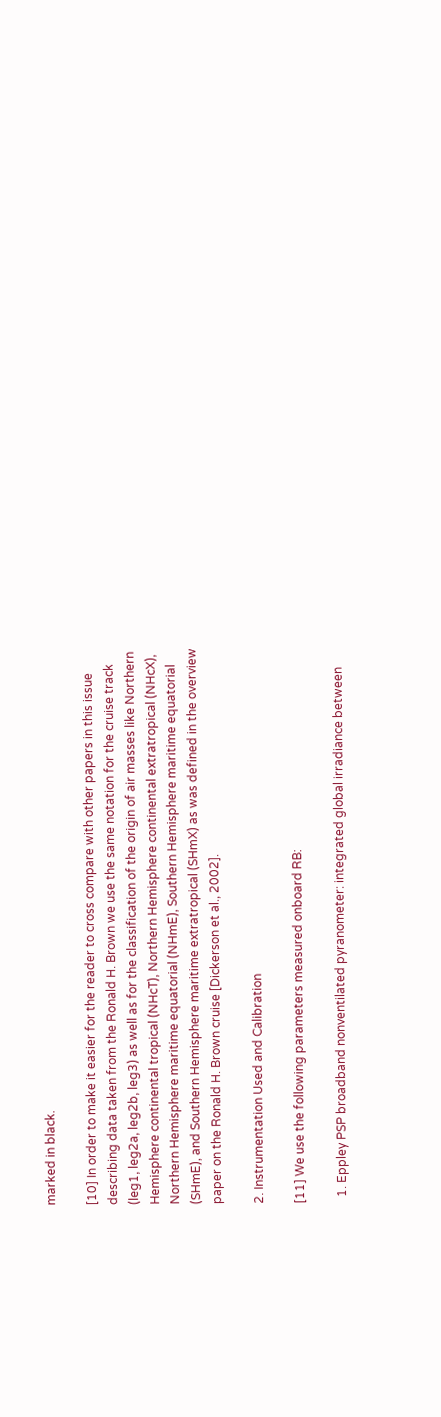marked in black.

[10] In order to make it easier for the reader to cross compare with other papers in this issue describing data taken from the Ronald H. Brown we use the same notation for the cruise track (leg1, leg2a, leg2b, leg3) as well as for the classification of the origin of air masses like Northern Hemisphere continental tropical (NHcT), Northern Hemisphere continental extratropical (NHcX), Northern Hemisphere maritime equatorial (NHmE), Southern Hemisphere maritime equatorial (SHmE), and Southern Hemisphere maritime extratropical (SHmX) as was defined in the overview paper on the Ronald H. Brown cruise [Dickerson et al., 2002].

2. Instrumentation Used and Calibration

[11] We use the following parameters measured onboard RB:

  1. Eppley PSP broadband nonventilated pyranometer: integrated global irradiance between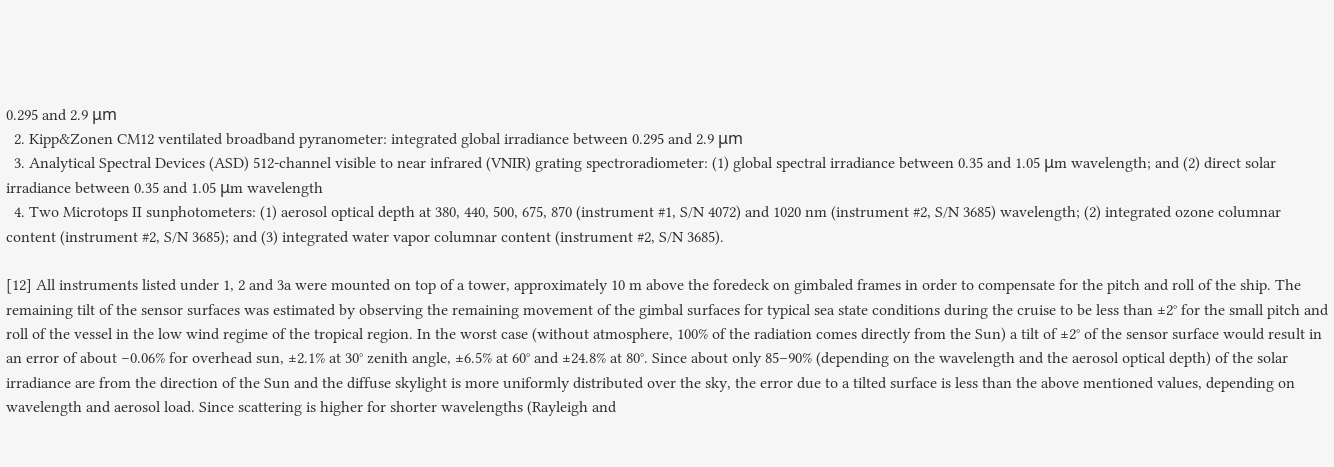0.295 and 2.9 μm
  2. Kipp&Zonen CM12 ventilated broadband pyranometer: integrated global irradiance between 0.295 and 2.9 μm
  3. Analytical Spectral Devices (ASD) 512-channel visible to near infrared (VNIR) grating spectroradiometer: (1) global spectral irradiance between 0.35 and 1.05 μm wavelength; and (2) direct solar irradiance between 0.35 and 1.05 μm wavelength
  4. Two Microtops II sunphotometers: (1) aerosol optical depth at 380, 440, 500, 675, 870 (instrument #1, S/N 4072) and 1020 nm (instrument #2, S/N 3685) wavelength; (2) integrated ozone columnar content (instrument #2, S/N 3685); and (3) integrated water vapor columnar content (instrument #2, S/N 3685).

[12] All instruments listed under 1, 2 and 3a were mounted on top of a tower, approximately 10 m above the foredeck on gimbaled frames in order to compensate for the pitch and roll of the ship. The remaining tilt of the sensor surfaces was estimated by observing the remaining movement of the gimbal surfaces for typical sea state conditions during the cruise to be less than ±2° for the small pitch and roll of the vessel in the low wind regime of the tropical region. In the worst case (without atmosphere, 100% of the radiation comes directly from the Sun) a tilt of ±2° of the sensor surface would result in an error of about −0.06% for overhead sun, ±2.1% at 30° zenith angle, ±6.5% at 60° and ±24.8% at 80°. Since about only 85–90% (depending on the wavelength and the aerosol optical depth) of the solar irradiance are from the direction of the Sun and the diffuse skylight is more uniformly distributed over the sky, the error due to a tilted surface is less than the above mentioned values, depending on wavelength and aerosol load. Since scattering is higher for shorter wavelengths (Rayleigh and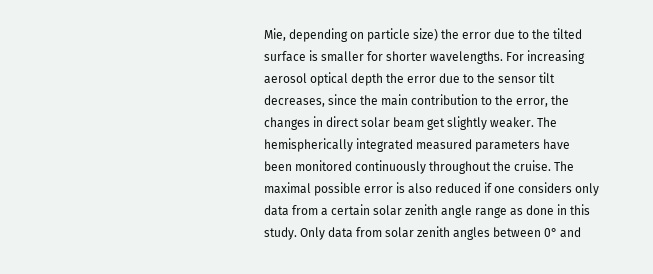Mie, depending on particle size) the error due to the tilted surface is smaller for shorter wavelengths. For increasing aerosol optical depth the error due to the sensor tilt decreases, since the main contribution to the error, the changes in direct solar beam get slightly weaker. The hemispherically integrated measured parameters have been monitored continuously throughout the cruise. The maximal possible error is also reduced if one considers only data from a certain solar zenith angle range as done in this study. Only data from solar zenith angles between 0° and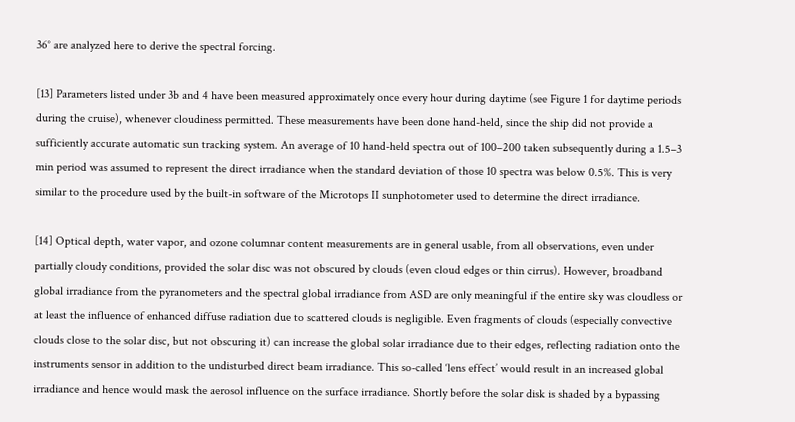36° are analyzed here to derive the spectral forcing.

[13] Parameters listed under 3b and 4 have been measured approximately once every hour during daytime (see Figure 1 for daytime periods during the cruise), whenever cloudiness permitted. These measurements have been done hand-held, since the ship did not provide a sufficiently accurate automatic sun tracking system. An average of 10 hand-held spectra out of 100–200 taken subsequently during a 1.5–3 min period was assumed to represent the direct irradiance when the standard deviation of those 10 spectra was below 0.5%. This is very similar to the procedure used by the built-in software of the Microtops II sunphotometer used to determine the direct irradiance.

[14] Optical depth, water vapor, and ozone columnar content measurements are in general usable, from all observations, even under partially cloudy conditions, provided the solar disc was not obscured by clouds (even cloud edges or thin cirrus). However, broadband global irradiance from the pyranometers and the spectral global irradiance from ASD are only meaningful if the entire sky was cloudless or at least the influence of enhanced diffuse radiation due to scattered clouds is negligible. Even fragments of clouds (especially convective clouds close to the solar disc, but not obscuring it) can increase the global solar irradiance due to their edges, reflecting radiation onto the instruments sensor in addition to the undisturbed direct beam irradiance. This so-called ‘lens effect’ would result in an increased global irradiance and hence would mask the aerosol influence on the surface irradiance. Shortly before the solar disk is shaded by a bypassing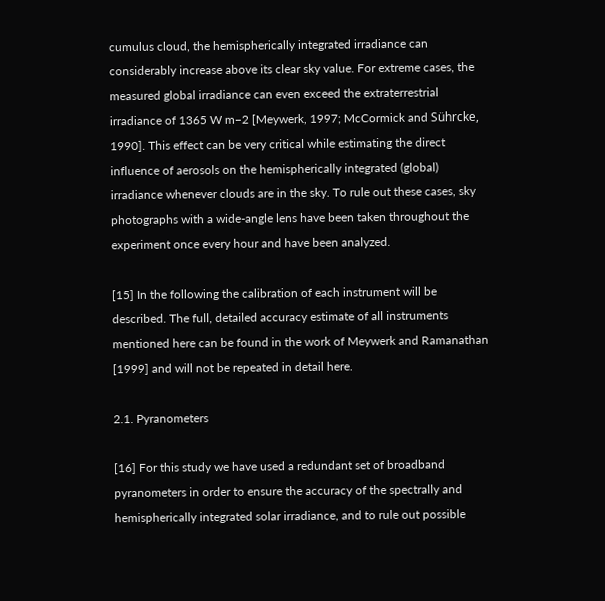cumulus cloud, the hemispherically integrated irradiance can considerably increase above its clear sky value. For extreme cases, the measured global irradiance can even exceed the extraterrestrial irradiance of 1365 W m−2 [Meywerk, 1997; McCormick and Sührcke, 1990]. This effect can be very critical while estimating the direct influence of aerosols on the hemispherically integrated (global) irradiance whenever clouds are in the sky. To rule out these cases, sky photographs with a wide-angle lens have been taken throughout the experiment once every hour and have been analyzed.

[15] In the following the calibration of each instrument will be described. The full, detailed accuracy estimate of all instruments mentioned here can be found in the work of Meywerk and Ramanathan [1999] and will not be repeated in detail here.

2.1. Pyranometers

[16] For this study we have used a redundant set of broadband pyranometers in order to ensure the accuracy of the spectrally and hemispherically integrated solar irradiance, and to rule out possible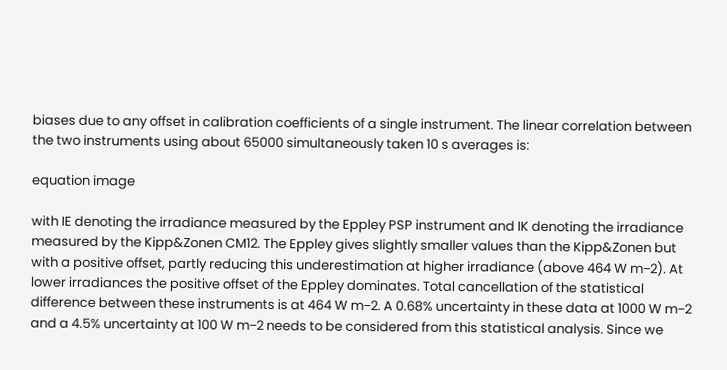biases due to any offset in calibration coefficients of a single instrument. The linear correlation between the two instruments using about 65000 simultaneously taken 10 s averages is:

equation image

with IE denoting the irradiance measured by the Eppley PSP instrument and IK denoting the irradiance measured by the Kipp&Zonen CM12. The Eppley gives slightly smaller values than the Kipp&Zonen but with a positive offset, partly reducing this underestimation at higher irradiance (above 464 W m−2). At lower irradiances the positive offset of the Eppley dominates. Total cancellation of the statistical difference between these instruments is at 464 W m−2. A 0.68% uncertainty in these data at 1000 W m−2 and a 4.5% uncertainty at 100 W m−2 needs to be considered from this statistical analysis. Since we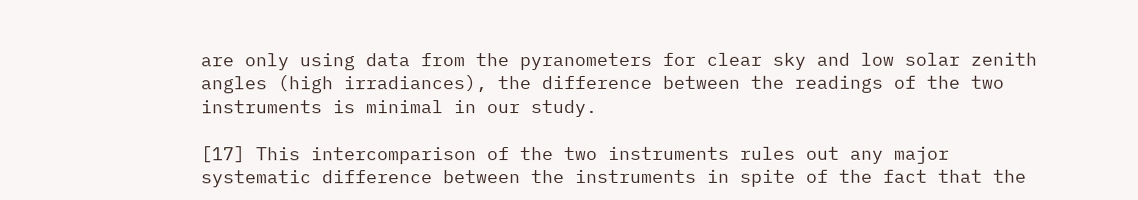are only using data from the pyranometers for clear sky and low solar zenith angles (high irradiances), the difference between the readings of the two instruments is minimal in our study.

[17] This intercomparison of the two instruments rules out any major systematic difference between the instruments in spite of the fact that the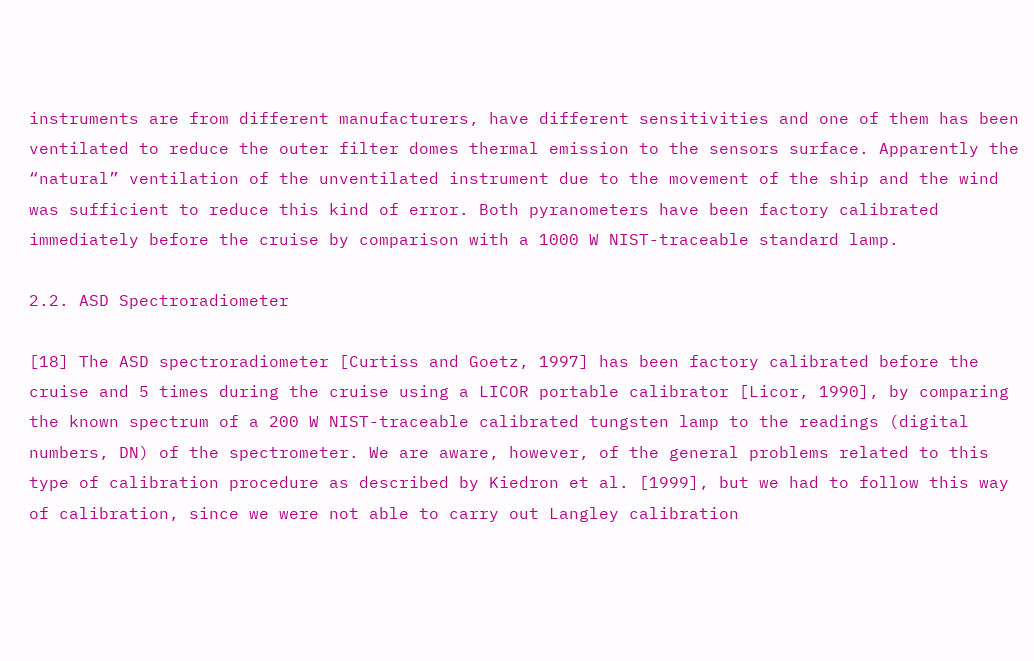instruments are from different manufacturers, have different sensitivities and one of them has been ventilated to reduce the outer filter domes thermal emission to the sensors surface. Apparently the “natural” ventilation of the unventilated instrument due to the movement of the ship and the wind was sufficient to reduce this kind of error. Both pyranometers have been factory calibrated immediately before the cruise by comparison with a 1000 W NIST-traceable standard lamp.

2.2. ASD Spectroradiometer

[18] The ASD spectroradiometer [Curtiss and Goetz, 1997] has been factory calibrated before the cruise and 5 times during the cruise using a LICOR portable calibrator [Licor, 1990], by comparing the known spectrum of a 200 W NIST-traceable calibrated tungsten lamp to the readings (digital numbers, DN) of the spectrometer. We are aware, however, of the general problems related to this type of calibration procedure as described by Kiedron et al. [1999], but we had to follow this way of calibration, since we were not able to carry out Langley calibration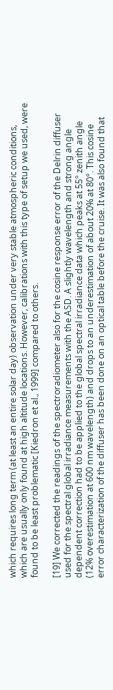which requires long term (at least an entire solar day) observation under very stable atmospheric conditions, which are usually only found at high altitude locations. However, calibrations with this type of setup we used, were found to be least problematic [Kiedron et al., 1999] compared to others.

[19] We corrected the readings of the spectroradiometer also for the cosine response error of the Delrin diffuser used for the spectral global irradiance measurements with the ASD. A slightly wavelength and strong angle dependent correction had to be applied to the global spectral irradiance data which peaks at 55° zenith angle (12% overestimation at 600 nm wavelength) and drops to an underestimation of about 20% at 80°. This cosine error characterization of the diffuser has been done on an optical table before the cruise. It was also found that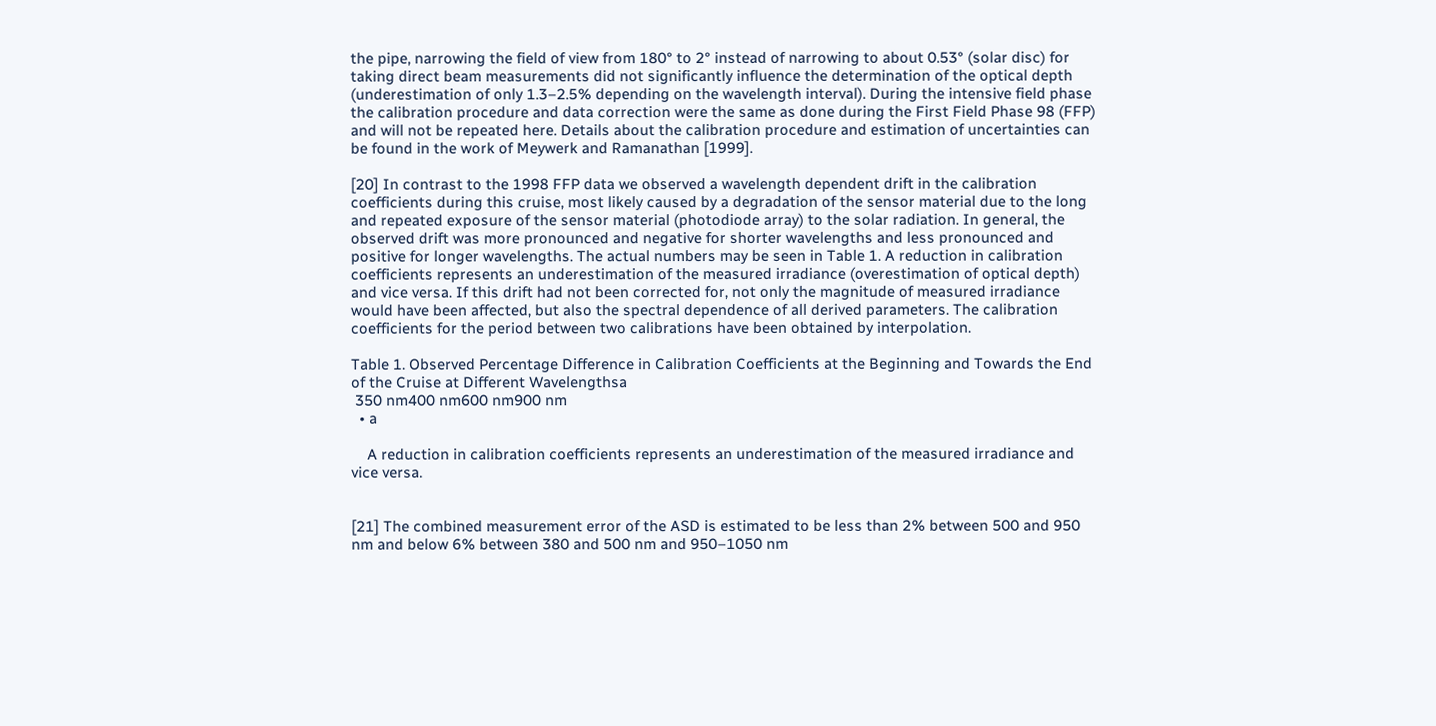the pipe, narrowing the field of view from 180° to 2° instead of narrowing to about 0.53° (solar disc) for taking direct beam measurements did not significantly influence the determination of the optical depth (underestimation of only 1.3–2.5% depending on the wavelength interval). During the intensive field phase the calibration procedure and data correction were the same as done during the First Field Phase 98 (FFP) and will not be repeated here. Details about the calibration procedure and estimation of uncertainties can be found in the work of Meywerk and Ramanathan [1999].

[20] In contrast to the 1998 FFP data we observed a wavelength dependent drift in the calibration coefficients during this cruise, most likely caused by a degradation of the sensor material due to the long and repeated exposure of the sensor material (photodiode array) to the solar radiation. In general, the observed drift was more pronounced and negative for shorter wavelengths and less pronounced and positive for longer wavelengths. The actual numbers may be seen in Table 1. A reduction in calibration coefficients represents an underestimation of the measured irradiance (overestimation of optical depth) and vice versa. If this drift had not been corrected for, not only the magnitude of measured irradiance would have been affected, but also the spectral dependence of all derived parameters. The calibration coefficients for the period between two calibrations have been obtained by interpolation.

Table 1. Observed Percentage Difference in Calibration Coefficients at the Beginning and Towards the End of the Cruise at Different Wavelengthsa
 350 nm400 nm600 nm900 nm
  • a

    A reduction in calibration coefficients represents an underestimation of the measured irradiance and vice versa.


[21] The combined measurement error of the ASD is estimated to be less than 2% between 500 and 950 nm and below 6% between 380 and 500 nm and 950–1050 nm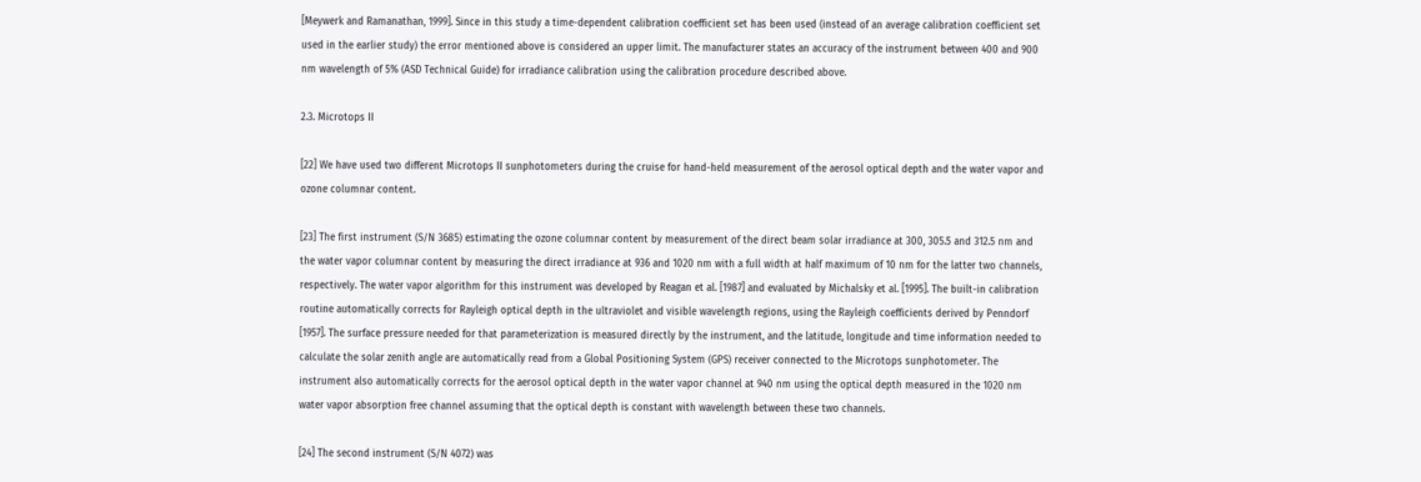[Meywerk and Ramanathan, 1999]. Since in this study a time-dependent calibration coefficient set has been used (instead of an average calibration coefficient set used in the earlier study) the error mentioned above is considered an upper limit. The manufacturer states an accuracy of the instrument between 400 and 900 nm wavelength of 5% (ASD Technical Guide) for irradiance calibration using the calibration procedure described above.

2.3. Microtops II

[22] We have used two different Microtops II sunphotometers during the cruise for hand-held measurement of the aerosol optical depth and the water vapor and ozone columnar content.

[23] The first instrument (S/N 3685) estimating the ozone columnar content by measurement of the direct beam solar irradiance at 300, 305.5 and 312.5 nm and the water vapor columnar content by measuring the direct irradiance at 936 and 1020 nm with a full width at half maximum of 10 nm for the latter two channels, respectively. The water vapor algorithm for this instrument was developed by Reagan et al. [1987] and evaluated by Michalsky et al. [1995]. The built-in calibration routine automatically corrects for Rayleigh optical depth in the ultraviolet and visible wavelength regions, using the Rayleigh coefficients derived by Penndorf [1957]. The surface pressure needed for that parameterization is measured directly by the instrument, and the latitude, longitude and time information needed to calculate the solar zenith angle are automatically read from a Global Positioning System (GPS) receiver connected to the Microtops sunphotometer. The instrument also automatically corrects for the aerosol optical depth in the water vapor channel at 940 nm using the optical depth measured in the 1020 nm water vapor absorption free channel assuming that the optical depth is constant with wavelength between these two channels.

[24] The second instrument (S/N 4072) was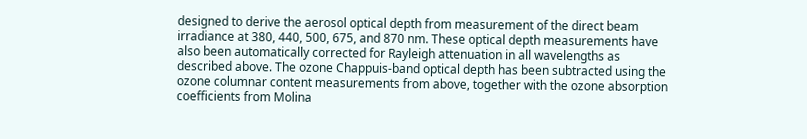designed to derive the aerosol optical depth from measurement of the direct beam irradiance at 380, 440, 500, 675, and 870 nm. These optical depth measurements have also been automatically corrected for Rayleigh attenuation in all wavelengths as described above. The ozone Chappuis-band optical depth has been subtracted using the ozone columnar content measurements from above, together with the ozone absorption coefficients from Molina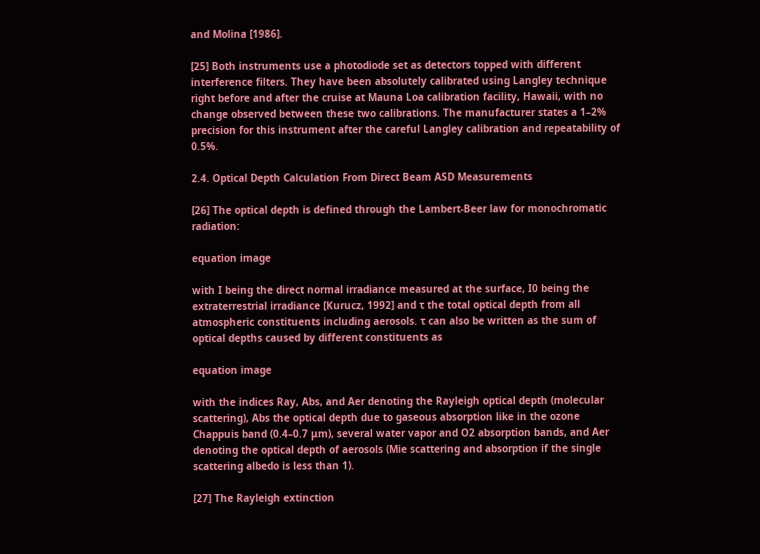and Molina [1986].

[25] Both instruments use a photodiode set as detectors topped with different interference filters. They have been absolutely calibrated using Langley technique right before and after the cruise at Mauna Loa calibration facility, Hawaii, with no change observed between these two calibrations. The manufacturer states a 1–2% precision for this instrument after the careful Langley calibration and repeatability of 0.5%.

2.4. Optical Depth Calculation From Direct Beam ASD Measurements

[26] The optical depth is defined through the Lambert-Beer law for monochromatic radiation:

equation image

with I being the direct normal irradiance measured at the surface, I0 being the extraterrestrial irradiance [Kurucz, 1992] and τ the total optical depth from all atmospheric constituents including aerosols. τ can also be written as the sum of optical depths caused by different constituents as

equation image

with the indices Ray, Abs, and Aer denoting the Rayleigh optical depth (molecular scattering), Abs the optical depth due to gaseous absorption like in the ozone Chappuis band (0.4–0.7 μm), several water vapor and O2 absorption bands, and Aer denoting the optical depth of aerosols (Mie scattering and absorption if the single scattering albedo is less than 1).

[27] The Rayleigh extinction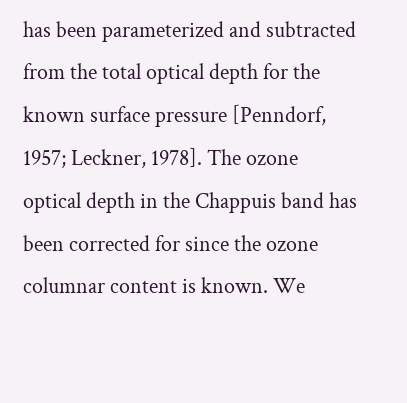has been parameterized and subtracted from the total optical depth for the known surface pressure [Penndorf, 1957; Leckner, 1978]. The ozone optical depth in the Chappuis band has been corrected for since the ozone columnar content is known. We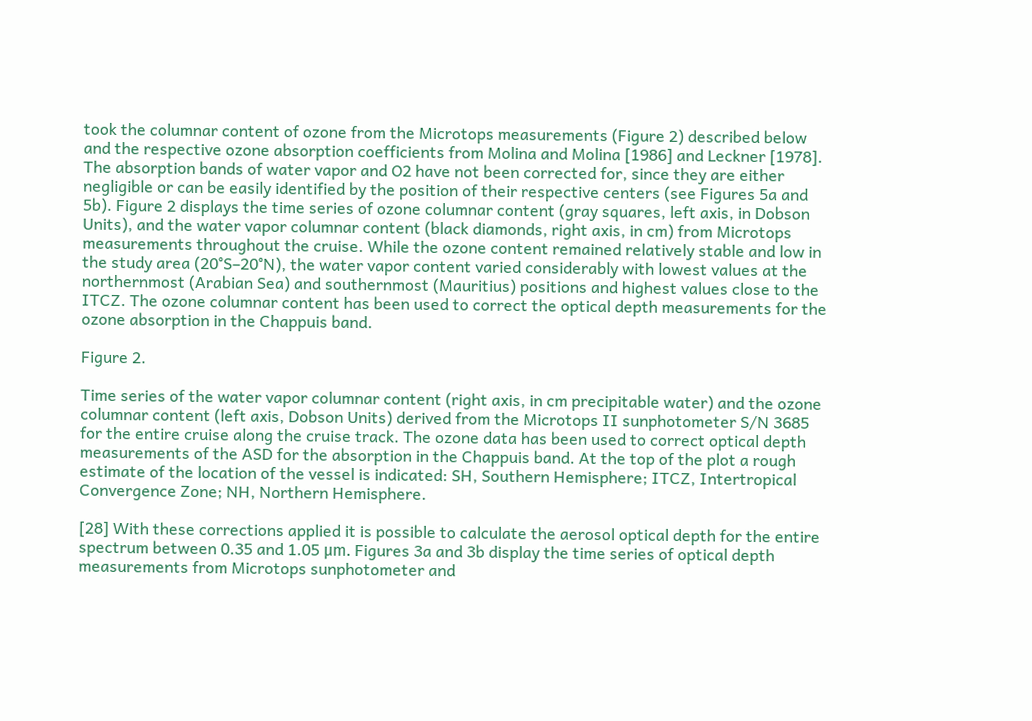took the columnar content of ozone from the Microtops measurements (Figure 2) described below and the respective ozone absorption coefficients from Molina and Molina [1986] and Leckner [1978]. The absorption bands of water vapor and O2 have not been corrected for, since they are either negligible or can be easily identified by the position of their respective centers (see Figures 5a and 5b). Figure 2 displays the time series of ozone columnar content (gray squares, left axis, in Dobson Units), and the water vapor columnar content (black diamonds, right axis, in cm) from Microtops measurements throughout the cruise. While the ozone content remained relatively stable and low in the study area (20°S–20°N), the water vapor content varied considerably with lowest values at the northernmost (Arabian Sea) and southernmost (Mauritius) positions and highest values close to the ITCZ. The ozone columnar content has been used to correct the optical depth measurements for the ozone absorption in the Chappuis band.

Figure 2.

Time series of the water vapor columnar content (right axis, in cm precipitable water) and the ozone columnar content (left axis, Dobson Units) derived from the Microtops II sunphotometer S/N 3685 for the entire cruise along the cruise track. The ozone data has been used to correct optical depth measurements of the ASD for the absorption in the Chappuis band. At the top of the plot a rough estimate of the location of the vessel is indicated: SH, Southern Hemisphere; ITCZ, Intertropical Convergence Zone; NH, Northern Hemisphere.

[28] With these corrections applied it is possible to calculate the aerosol optical depth for the entire spectrum between 0.35 and 1.05 μm. Figures 3a and 3b display the time series of optical depth measurements from Microtops sunphotometer and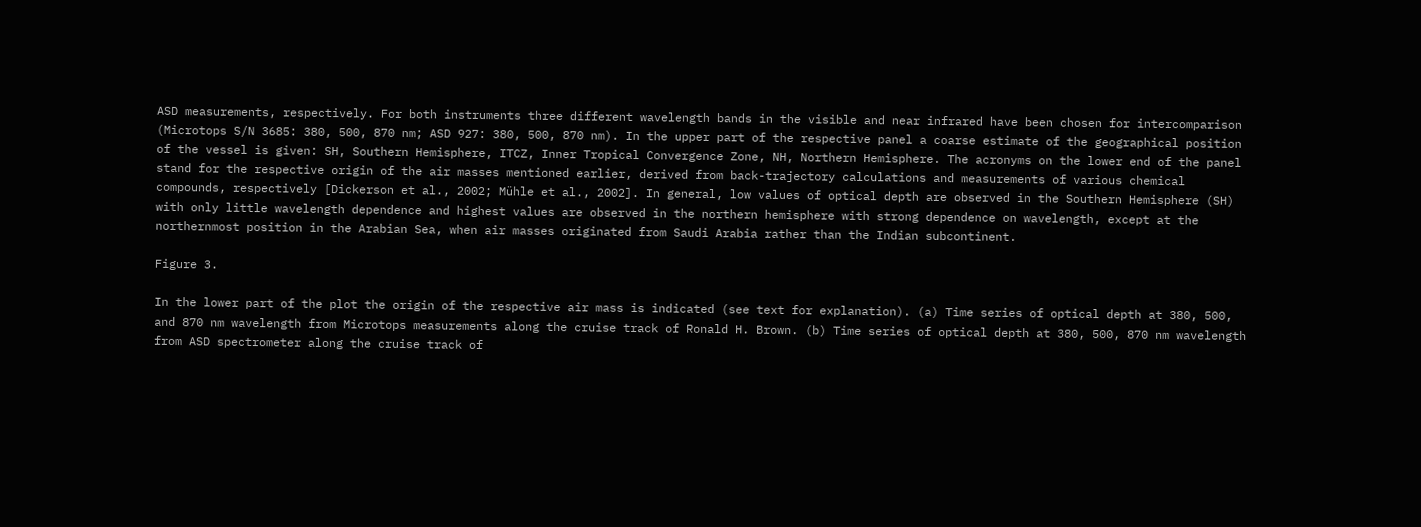ASD measurements, respectively. For both instruments three different wavelength bands in the visible and near infrared have been chosen for intercomparison (Microtops S/N 3685: 380, 500, 870 nm; ASD 927: 380, 500, 870 nm). In the upper part of the respective panel a coarse estimate of the geographical position of the vessel is given: SH, Southern Hemisphere, ITCZ, Inner Tropical Convergence Zone, NH, Northern Hemisphere. The acronyms on the lower end of the panel stand for the respective origin of the air masses mentioned earlier, derived from back-trajectory calculations and measurements of various chemical compounds, respectively [Dickerson et al., 2002; Mühle et al., 2002]. In general, low values of optical depth are observed in the Southern Hemisphere (SH) with only little wavelength dependence and highest values are observed in the northern hemisphere with strong dependence on wavelength, except at the northernmost position in the Arabian Sea, when air masses originated from Saudi Arabia rather than the Indian subcontinent.

Figure 3.

In the lower part of the plot the origin of the respective air mass is indicated (see text for explanation). (a) Time series of optical depth at 380, 500, and 870 nm wavelength from Microtops measurements along the cruise track of Ronald H. Brown. (b) Time series of optical depth at 380, 500, 870 nm wavelength from ASD spectrometer along the cruise track of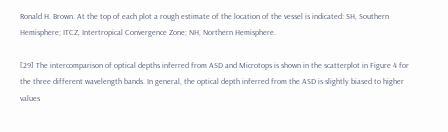Ronald H. Brown. At the top of each plot a rough estimate of the location of the vessel is indicated: SH, Southern Hemisphere; ITCZ, Intertropical Convergence Zone; NH, Northern Hemisphere.

[29] The intercomparison of optical depths inferred from ASD and Microtops is shown in the scatterplot in Figure 4 for the three different wavelength bands. In general, the optical depth inferred from the ASD is slightly biased to higher values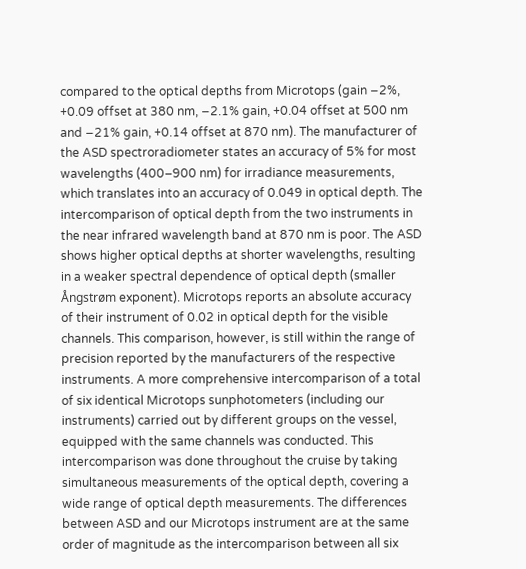compared to the optical depths from Microtops (gain −2%, +0.09 offset at 380 nm, −2.1% gain, +0.04 offset at 500 nm and −21% gain, +0.14 offset at 870 nm). The manufacturer of the ASD spectroradiometer states an accuracy of 5% for most wavelengths (400–900 nm) for irradiance measurements, which translates into an accuracy of 0.049 in optical depth. The intercomparison of optical depth from the two instruments in the near infrared wavelength band at 870 nm is poor. The ASD shows higher optical depths at shorter wavelengths, resulting in a weaker spectral dependence of optical depth (smaller Ångstrøm exponent). Microtops reports an absolute accuracy of their instrument of 0.02 in optical depth for the visible channels. This comparison, however, is still within the range of precision reported by the manufacturers of the respective instruments. A more comprehensive intercomparison of a total of six identical Microtops sunphotometers (including our instruments) carried out by different groups on the vessel, equipped with the same channels was conducted. This intercomparison was done throughout the cruise by taking simultaneous measurements of the optical depth, covering a wide range of optical depth measurements. The differences between ASD and our Microtops instrument are at the same order of magnitude as the intercomparison between all six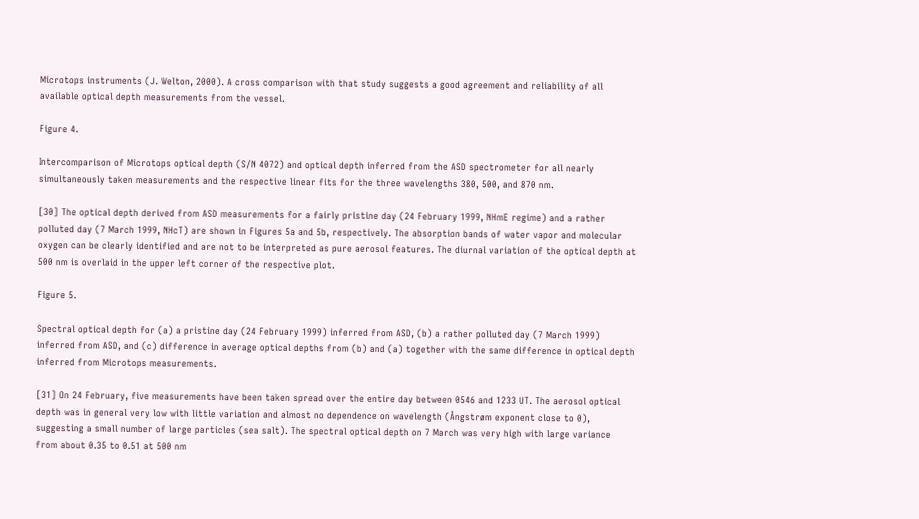Microtops instruments (J. Welton, 2000). A cross comparison with that study suggests a good agreement and reliability of all available optical depth measurements from the vessel.

Figure 4.

Intercomparison of Microtops optical depth (S/N 4072) and optical depth inferred from the ASD spectrometer for all nearly simultaneously taken measurements and the respective linear fits for the three wavelengths 380, 500, and 870 nm.

[30] The optical depth derived from ASD measurements for a fairly pristine day (24 February 1999, NHmE regime) and a rather polluted day (7 March 1999, NHcT) are shown in Figures 5a and 5b, respectively. The absorption bands of water vapor and molecular oxygen can be clearly identified and are not to be interpreted as pure aerosol features. The diurnal variation of the optical depth at 500 nm is overlaid in the upper left corner of the respective plot.

Figure 5.

Spectral optical depth for (a) a pristine day (24 February 1999) inferred from ASD, (b) a rather polluted day (7 March 1999) inferred from ASD, and (c) difference in average optical depths from (b) and (a) together with the same difference in optical depth inferred from Microtops measurements.

[31] On 24 February, five measurements have been taken spread over the entire day between 0546 and 1233 UT. The aerosol optical depth was in general very low with little variation and almost no dependence on wavelength (Ångstrøm exponent close to 0), suggesting a small number of large particles (sea salt). The spectral optical depth on 7 March was very high with large variance from about 0.35 to 0.51 at 500 nm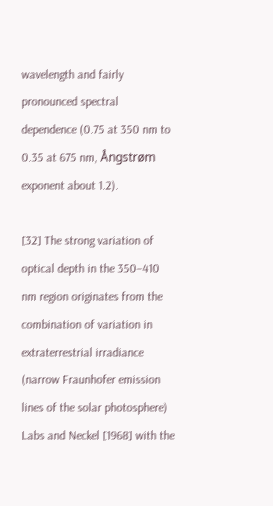wavelength and fairly pronounced spectral dependence (0.75 at 350 nm to 0.35 at 675 nm, Ångstrøm exponent about 1.2).

[32] The strong variation of optical depth in the 350–410 nm region originates from the combination of variation in extraterrestrial irradiance (narrow Fraunhofer emission lines of the solar photosphere) Labs and Neckel [1968] with the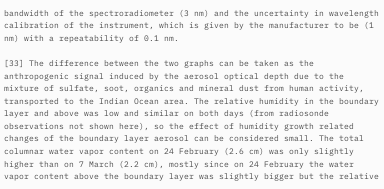bandwidth of the spectroradiometer (3 nm) and the uncertainty in wavelength calibration of the instrument, which is given by the manufacturer to be (1 nm) with a repeatability of 0.1 nm.

[33] The difference between the two graphs can be taken as the anthropogenic signal induced by the aerosol optical depth due to the mixture of sulfate, soot, organics and mineral dust from human activity, transported to the Indian Ocean area. The relative humidity in the boundary layer and above was low and similar on both days (from radiosonde observations not shown here), so the effect of humidity growth related changes of the boundary layer aerosol can be considered small. The total columnar water vapor content on 24 February (2.6 cm) was only slightly higher than on 7 March (2.2 cm), mostly since on 24 February the water vapor content above the boundary layer was slightly bigger but the relative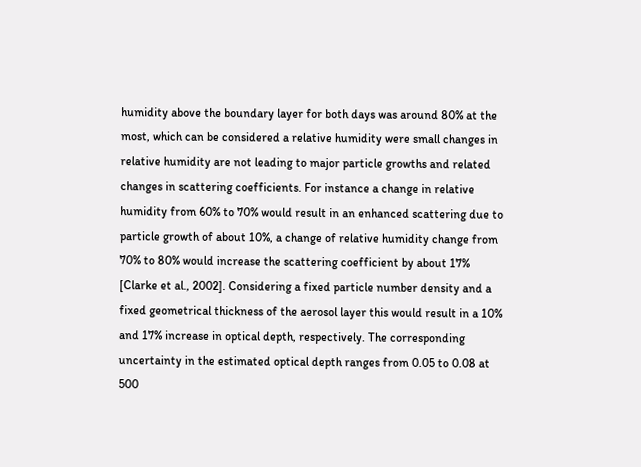humidity above the boundary layer for both days was around 80% at the most, which can be considered a relative humidity were small changes in relative humidity are not leading to major particle growths and related changes in scattering coefficients. For instance a change in relative humidity from 60% to 70% would result in an enhanced scattering due to particle growth of about 10%, a change of relative humidity change from 70% to 80% would increase the scattering coefficient by about 17% [Clarke et al., 2002]. Considering a fixed particle number density and a fixed geometrical thickness of the aerosol layer this would result in a 10% and 17% increase in optical depth, respectively. The corresponding uncertainty in the estimated optical depth ranges from 0.05 to 0.08 at 500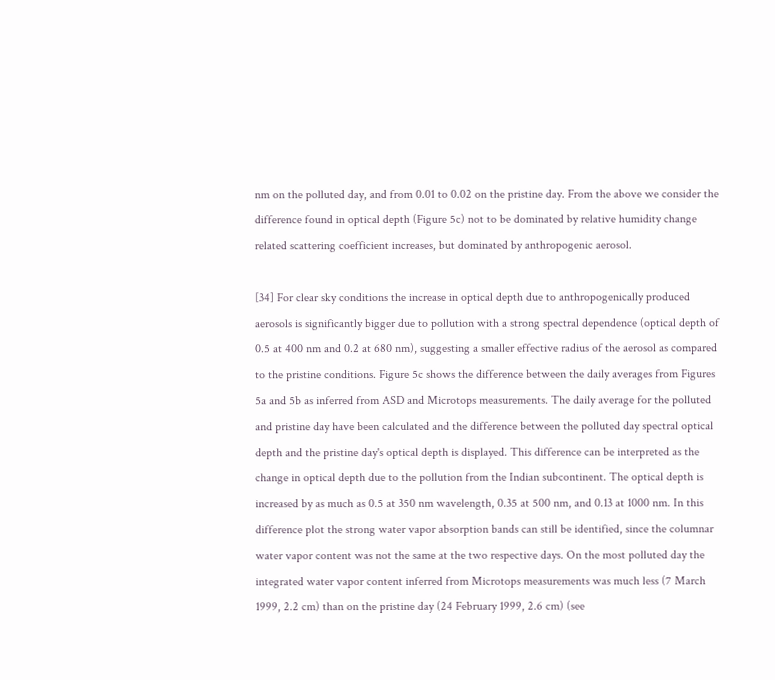nm on the polluted day, and from 0.01 to 0.02 on the pristine day. From the above we consider the difference found in optical depth (Figure 5c) not to be dominated by relative humidity change related scattering coefficient increases, but dominated by anthropogenic aerosol.

[34] For clear sky conditions the increase in optical depth due to anthropogenically produced aerosols is significantly bigger due to pollution with a strong spectral dependence (optical depth of 0.5 at 400 nm and 0.2 at 680 nm), suggesting a smaller effective radius of the aerosol as compared to the pristine conditions. Figure 5c shows the difference between the daily averages from Figures 5a and 5b as inferred from ASD and Microtops measurements. The daily average for the polluted and pristine day have been calculated and the difference between the polluted day spectral optical depth and the pristine day's optical depth is displayed. This difference can be interpreted as the change in optical depth due to the pollution from the Indian subcontinent. The optical depth is increased by as much as 0.5 at 350 nm wavelength, 0.35 at 500 nm, and 0.13 at 1000 nm. In this difference plot the strong water vapor absorption bands can still be identified, since the columnar water vapor content was not the same at the two respective days. On the most polluted day the integrated water vapor content inferred from Microtops measurements was much less (7 March 1999, 2.2 cm) than on the pristine day (24 February 1999, 2.6 cm) (see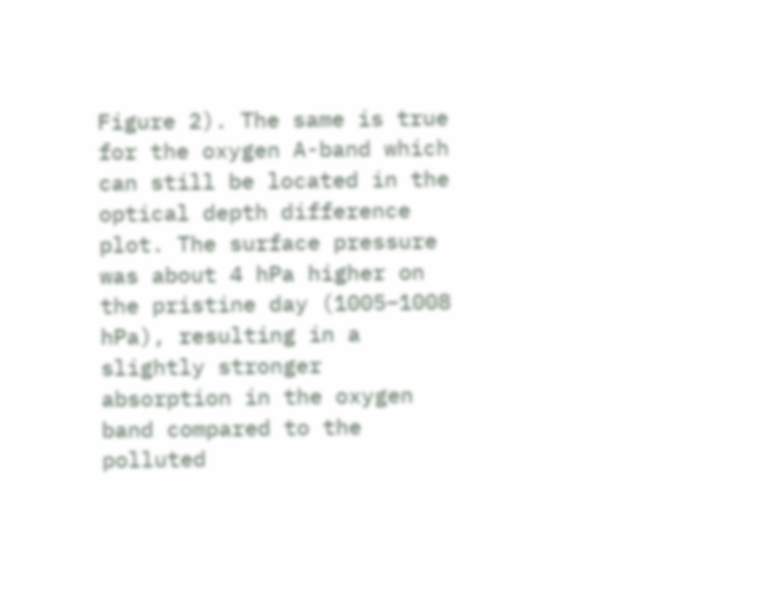Figure 2). The same is true for the oxygen A-band which can still be located in the optical depth difference plot. The surface pressure was about 4 hPa higher on the pristine day (1005–1008 hPa), resulting in a slightly stronger absorption in the oxygen band compared to the polluted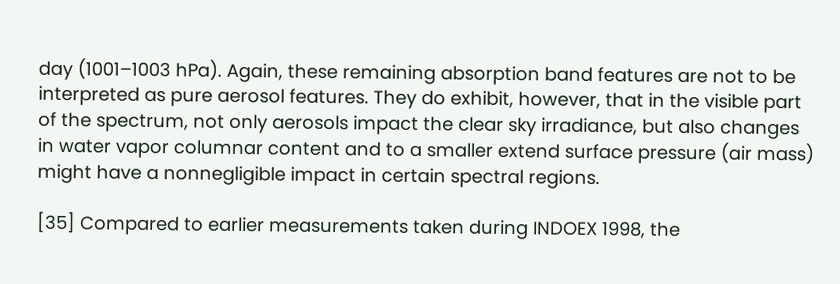day (1001–1003 hPa). Again, these remaining absorption band features are not to be interpreted as pure aerosol features. They do exhibit, however, that in the visible part of the spectrum, not only aerosols impact the clear sky irradiance, but also changes in water vapor columnar content and to a smaller extend surface pressure (air mass) might have a nonnegligible impact in certain spectral regions.

[35] Compared to earlier measurements taken during INDOEX 1998, the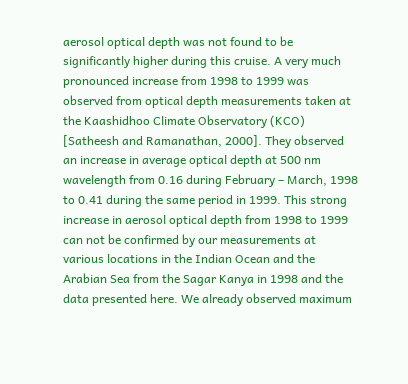aerosol optical depth was not found to be significantly higher during this cruise. A very much pronounced increase from 1998 to 1999 was observed from optical depth measurements taken at the Kaashidhoo Climate Observatory (KCO) [Satheesh and Ramanathan, 2000]. They observed an increase in average optical depth at 500 nm wavelength from 0.16 during February – March, 1998 to 0.41 during the same period in 1999. This strong increase in aerosol optical depth from 1998 to 1999 can not be confirmed by our measurements at various locations in the Indian Ocean and the Arabian Sea from the Sagar Kanya in 1998 and the data presented here. We already observed maximum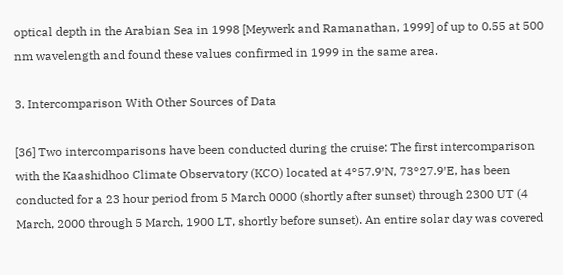optical depth in the Arabian Sea in 1998 [Meywerk and Ramanathan, 1999] of up to 0.55 at 500 nm wavelength and found these values confirmed in 1999 in the same area.

3. Intercomparison With Other Sources of Data

[36] Two intercomparisons have been conducted during the cruise: The first intercomparison with the Kaashidhoo Climate Observatory (KCO) located at 4°57.9′N, 73°27.9′E, has been conducted for a 23 hour period from 5 March 0000 (shortly after sunset) through 2300 UT (4 March, 2000 through 5 March, 1900 LT, shortly before sunset). An entire solar day was covered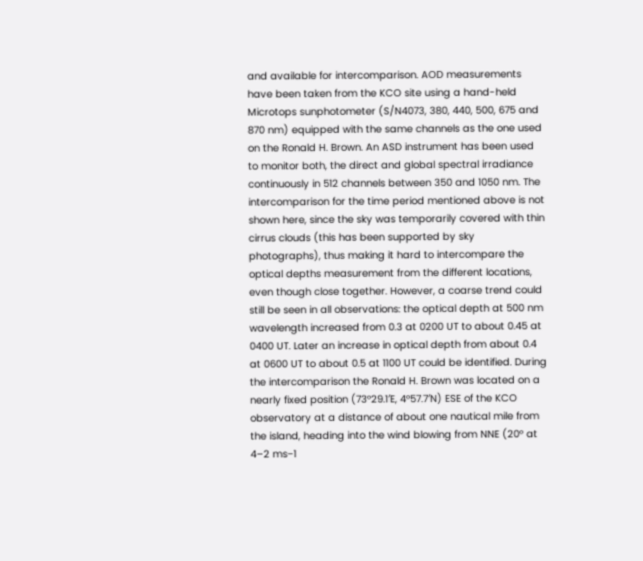and available for intercomparison. AOD measurements have been taken from the KCO site using a hand-held Microtops sunphotometer (S/N4073, 380, 440, 500, 675 and 870 nm) equipped with the same channels as the one used on the Ronald H. Brown. An ASD instrument has been used to monitor both, the direct and global spectral irradiance continuously in 512 channels between 350 and 1050 nm. The intercomparison for the time period mentioned above is not shown here, since the sky was temporarily covered with thin cirrus clouds (this has been supported by sky photographs), thus making it hard to intercompare the optical depths measurement from the different locations, even though close together. However, a coarse trend could still be seen in all observations: the optical depth at 500 nm wavelength increased from 0.3 at 0200 UT to about 0.45 at 0400 UT. Later an increase in optical depth from about 0.4 at 0600 UT to about 0.5 at 1100 UT could be identified. During the intercomparison the Ronald H. Brown was located on a nearly fixed position (73°29.1′E, 4°57.7′N) ESE of the KCO observatory at a distance of about one nautical mile from the island, heading into the wind blowing from NNE (20° at 4–2 ms−1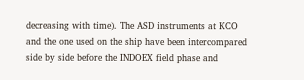decreasing with time). The ASD instruments at KCO and the one used on the ship have been intercompared side by side before the INDOEX field phase and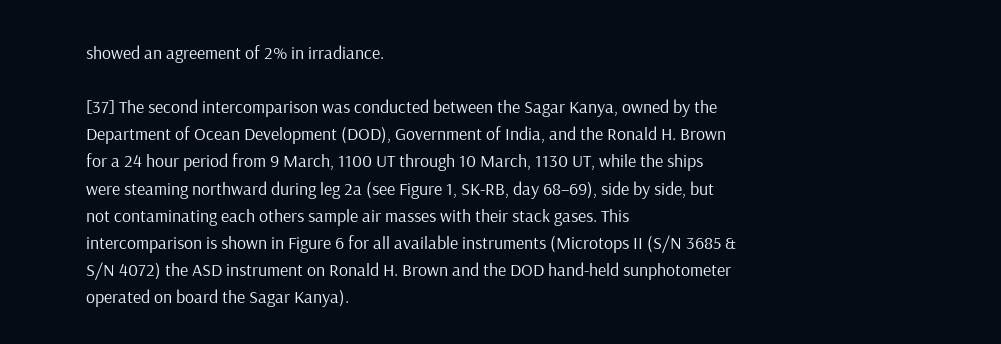showed an agreement of 2% in irradiance.

[37] The second intercomparison was conducted between the Sagar Kanya, owned by the Department of Ocean Development (DOD), Government of India, and the Ronald H. Brown for a 24 hour period from 9 March, 1100 UT through 10 March, 1130 UT, while the ships were steaming northward during leg 2a (see Figure 1, SK-RB, day 68–69), side by side, but not contaminating each others sample air masses with their stack gases. This intercomparison is shown in Figure 6 for all available instruments (Microtops II (S/N 3685 & S/N 4072) the ASD instrument on Ronald H. Brown and the DOD hand-held sunphotometer operated on board the Sagar Kanya).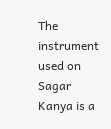The instrument used on Sagar Kanya is a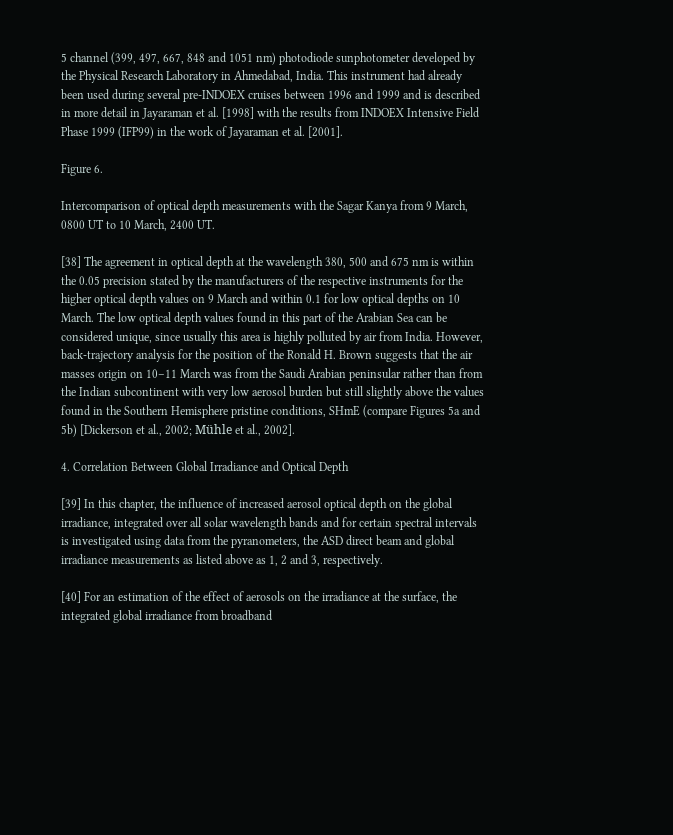5 channel (399, 497, 667, 848 and 1051 nm) photodiode sunphotometer developed by the Physical Research Laboratory in Ahmedabad, India. This instrument had already been used during several pre-INDOEX cruises between 1996 and 1999 and is described in more detail in Jayaraman et al. [1998] with the results from INDOEX Intensive Field Phase 1999 (IFP99) in the work of Jayaraman et al. [2001].

Figure 6.

Intercomparison of optical depth measurements with the Sagar Kanya from 9 March, 0800 UT to 10 March, 2400 UT.

[38] The agreement in optical depth at the wavelength 380, 500 and 675 nm is within the 0.05 precision stated by the manufacturers of the respective instruments for the higher optical depth values on 9 March and within 0.1 for low optical depths on 10 March. The low optical depth values found in this part of the Arabian Sea can be considered unique, since usually this area is highly polluted by air from India. However, back-trajectory analysis for the position of the Ronald H. Brown suggests that the air masses origin on 10–11 March was from the Saudi Arabian peninsular rather than from the Indian subcontinent with very low aerosol burden but still slightly above the values found in the Southern Hemisphere pristine conditions, SHmE (compare Figures 5a and 5b) [Dickerson et al., 2002; Mühle et al., 2002].

4. Correlation Between Global Irradiance and Optical Depth

[39] In this chapter, the influence of increased aerosol optical depth on the global irradiance, integrated over all solar wavelength bands and for certain spectral intervals is investigated using data from the pyranometers, the ASD direct beam and global irradiance measurements as listed above as 1, 2 and 3, respectively.

[40] For an estimation of the effect of aerosols on the irradiance at the surface, the integrated global irradiance from broadband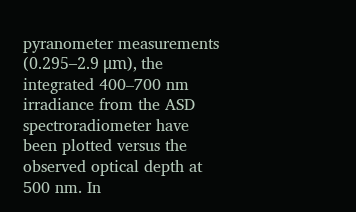pyranometer measurements (0.295–2.9 μm), the integrated 400–700 nm irradiance from the ASD spectroradiometer have been plotted versus the observed optical depth at 500 nm. In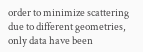order to minimize scattering due to different geometries, only data have been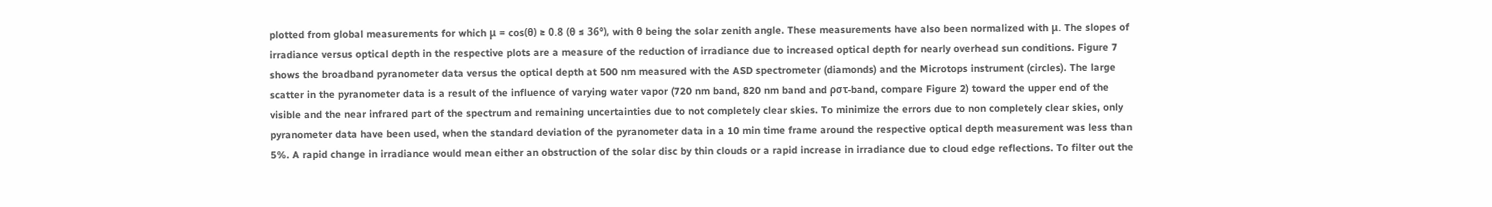plotted from global measurements for which μ = cos(θ) ≥ 0.8 (θ ≤ 36°), with θ being the solar zenith angle. These measurements have also been normalized with μ. The slopes of irradiance versus optical depth in the respective plots are a measure of the reduction of irradiance due to increased optical depth for nearly overhead sun conditions. Figure 7 shows the broadband pyranometer data versus the optical depth at 500 nm measured with the ASD spectrometer (diamonds) and the Microtops instrument (circles). The large scatter in the pyranometer data is a result of the influence of varying water vapor (720 nm band, 820 nm band and ρστ-band, compare Figure 2) toward the upper end of the visible and the near infrared part of the spectrum and remaining uncertainties due to not completely clear skies. To minimize the errors due to non completely clear skies, only pyranometer data have been used, when the standard deviation of the pyranometer data in a 10 min time frame around the respective optical depth measurement was less than 5%. A rapid change in irradiance would mean either an obstruction of the solar disc by thin clouds or a rapid increase in irradiance due to cloud edge reflections. To filter out the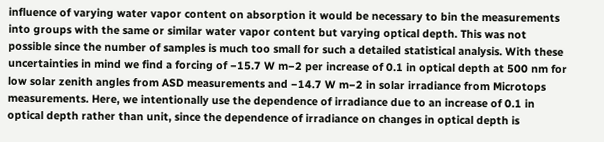influence of varying water vapor content on absorption it would be necessary to bin the measurements into groups with the same or similar water vapor content but varying optical depth. This was not possible since the number of samples is much too small for such a detailed statistical analysis. With these uncertainties in mind we find a forcing of −15.7 W m−2 per increase of 0.1 in optical depth at 500 nm for low solar zenith angles from ASD measurements and −14.7 W m−2 in solar irradiance from Microtops measurements. Here, we intentionally use the dependence of irradiance due to an increase of 0.1 in optical depth rather than unit, since the dependence of irradiance on changes in optical depth is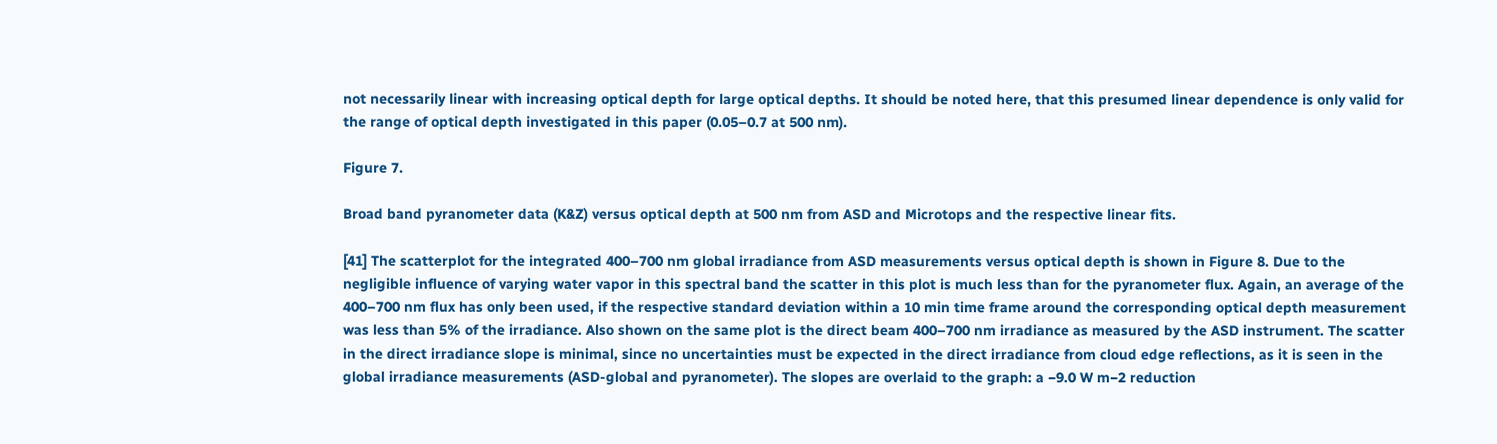not necessarily linear with increasing optical depth for large optical depths. It should be noted here, that this presumed linear dependence is only valid for the range of optical depth investigated in this paper (0.05–0.7 at 500 nm).

Figure 7.

Broad band pyranometer data (K&Z) versus optical depth at 500 nm from ASD and Microtops and the respective linear fits.

[41] The scatterplot for the integrated 400–700 nm global irradiance from ASD measurements versus optical depth is shown in Figure 8. Due to the negligible influence of varying water vapor in this spectral band the scatter in this plot is much less than for the pyranometer flux. Again, an average of the 400–700 nm flux has only been used, if the respective standard deviation within a 10 min time frame around the corresponding optical depth measurement was less than 5% of the irradiance. Also shown on the same plot is the direct beam 400–700 nm irradiance as measured by the ASD instrument. The scatter in the direct irradiance slope is minimal, since no uncertainties must be expected in the direct irradiance from cloud edge reflections, as it is seen in the global irradiance measurements (ASD-global and pyranometer). The slopes are overlaid to the graph: a −9.0 W m−2 reduction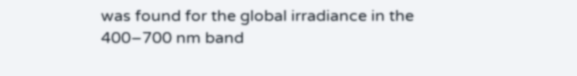was found for the global irradiance in the 400–700 nm band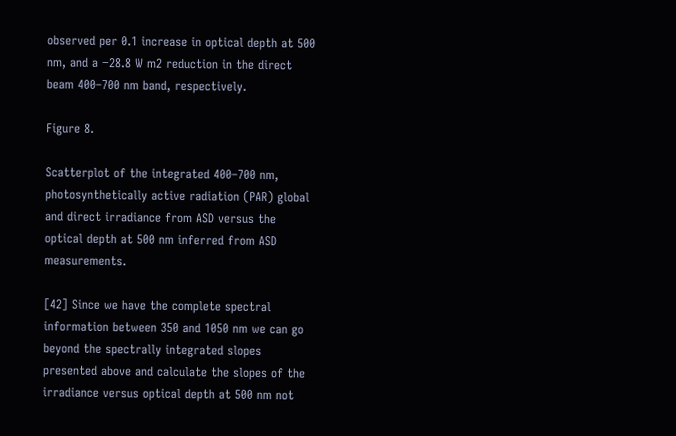observed per 0.1 increase in optical depth at 500 nm, and a −28.8 W m2 reduction in the direct beam 400–700 nm band, respectively.

Figure 8.

Scatterplot of the integrated 400–700 nm, photosynthetically active radiation (PAR) global and direct irradiance from ASD versus the optical depth at 500 nm inferred from ASD measurements.

[42] Since we have the complete spectral information between 350 and 1050 nm we can go beyond the spectrally integrated slopes presented above and calculate the slopes of the irradiance versus optical depth at 500 nm not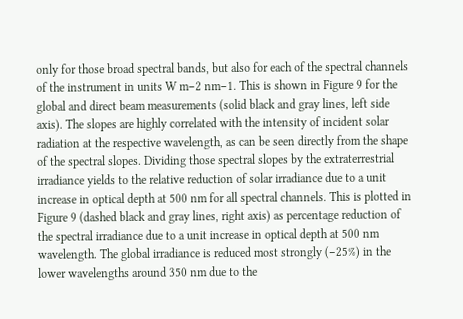only for those broad spectral bands, but also for each of the spectral channels of the instrument in units W m−2 nm−1. This is shown in Figure 9 for the global and direct beam measurements (solid black and gray lines, left side axis). The slopes are highly correlated with the intensity of incident solar radiation at the respective wavelength, as can be seen directly from the shape of the spectral slopes. Dividing those spectral slopes by the extraterrestrial irradiance yields to the relative reduction of solar irradiance due to a unit increase in optical depth at 500 nm for all spectral channels. This is plotted in Figure 9 (dashed black and gray lines, right axis) as percentage reduction of the spectral irradiance due to a unit increase in optical depth at 500 nm wavelength. The global irradiance is reduced most strongly (−25%) in the lower wavelengths around 350 nm due to the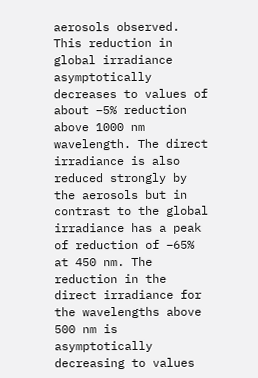aerosols observed. This reduction in global irradiance asymptotically decreases to values of about −5% reduction above 1000 nm wavelength. The direct irradiance is also reduced strongly by the aerosols but in contrast to the global irradiance has a peak of reduction of −65% at 450 nm. The reduction in the direct irradiance for the wavelengths above 500 nm is asymptotically decreasing to values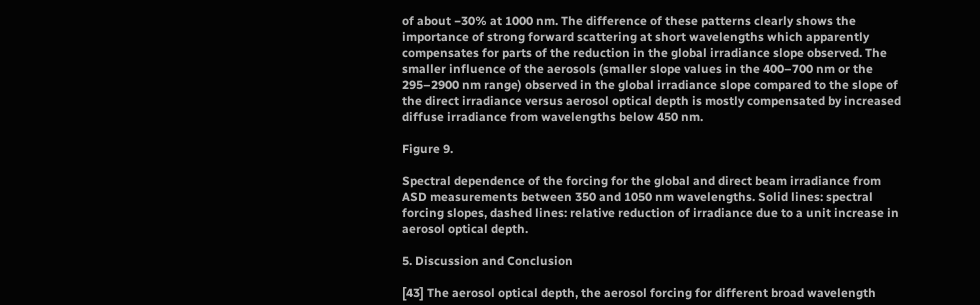of about −30% at 1000 nm. The difference of these patterns clearly shows the importance of strong forward scattering at short wavelengths which apparently compensates for parts of the reduction in the global irradiance slope observed. The smaller influence of the aerosols (smaller slope values in the 400–700 nm or the 295–2900 nm range) observed in the global irradiance slope compared to the slope of the direct irradiance versus aerosol optical depth is mostly compensated by increased diffuse irradiance from wavelengths below 450 nm.

Figure 9.

Spectral dependence of the forcing for the global and direct beam irradiance from ASD measurements between 350 and 1050 nm wavelengths. Solid lines: spectral forcing slopes, dashed lines: relative reduction of irradiance due to a unit increase in aerosol optical depth.

5. Discussion and Conclusion

[43] The aerosol optical depth, the aerosol forcing for different broad wavelength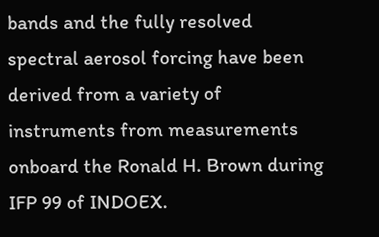bands and the fully resolved spectral aerosol forcing have been derived from a variety of instruments from measurements onboard the Ronald H. Brown during IFP 99 of INDOEX.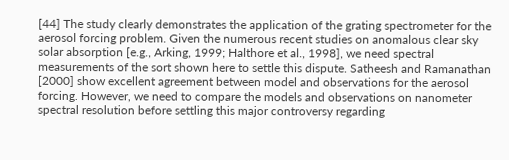[44] The study clearly demonstrates the application of the grating spectrometer for the aerosol forcing problem. Given the numerous recent studies on anomalous clear sky solar absorption [e.g., Arking, 1999; Halthore et al., 1998], we need spectral measurements of the sort shown here to settle this dispute. Satheesh and Ramanathan [2000] show excellent agreement between model and observations for the aerosol forcing. However, we need to compare the models and observations on nanometer spectral resolution before settling this major controversy regarding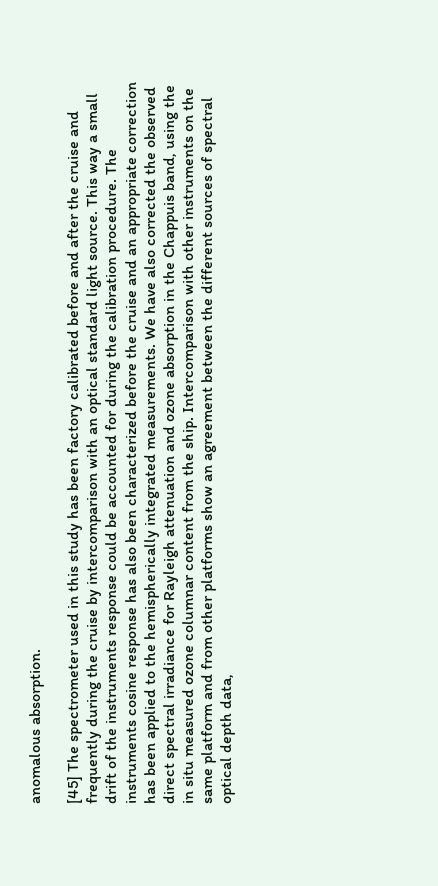anomalous absorption.

[45] The spectrometer used in this study has been factory calibrated before and after the cruise and frequently during the cruise by intercomparison with an optical standard light source. This way a small drift of the instruments response could be accounted for during the calibration procedure. The instruments cosine response has also been characterized before the cruise and an appropriate correction has been applied to the hemispherically integrated measurements. We have also corrected the observed direct spectral irradiance for Rayleigh attenuation and ozone absorption in the Chappuis band, using the in situ measured ozone columnar content from the ship. Intercomparison with other instruments on the same platform and from other platforms show an agreement between the different sources of spectral optical depth data,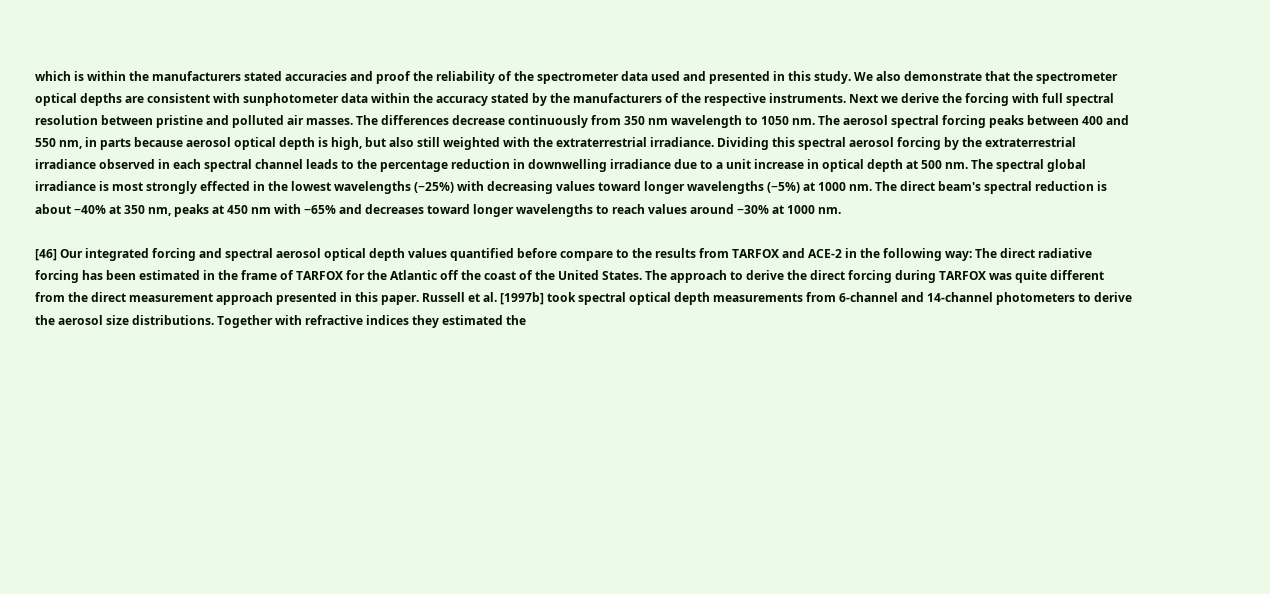which is within the manufacturers stated accuracies and proof the reliability of the spectrometer data used and presented in this study. We also demonstrate that the spectrometer optical depths are consistent with sunphotometer data within the accuracy stated by the manufacturers of the respective instruments. Next we derive the forcing with full spectral resolution between pristine and polluted air masses. The differences decrease continuously from 350 nm wavelength to 1050 nm. The aerosol spectral forcing peaks between 400 and 550 nm, in parts because aerosol optical depth is high, but also still weighted with the extraterrestrial irradiance. Dividing this spectral aerosol forcing by the extraterrestrial irradiance observed in each spectral channel leads to the percentage reduction in downwelling irradiance due to a unit increase in optical depth at 500 nm. The spectral global irradiance is most strongly effected in the lowest wavelengths (−25%) with decreasing values toward longer wavelengths (−5%) at 1000 nm. The direct beam's spectral reduction is about −40% at 350 nm, peaks at 450 nm with −65% and decreases toward longer wavelengths to reach values around −30% at 1000 nm.

[46] Our integrated forcing and spectral aerosol optical depth values quantified before compare to the results from TARFOX and ACE-2 in the following way: The direct radiative forcing has been estimated in the frame of TARFOX for the Atlantic off the coast of the United States. The approach to derive the direct forcing during TARFOX was quite different from the direct measurement approach presented in this paper. Russell et al. [1997b] took spectral optical depth measurements from 6-channel and 14-channel photometers to derive the aerosol size distributions. Together with refractive indices they estimated the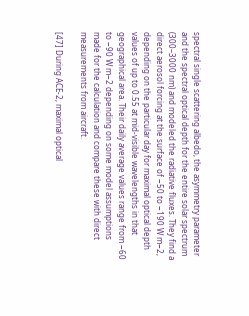spectral single scattering albedo, the asymmetry parameter and the spectral optical depth for the entire solar spectrum (300–3000 nm) and modeled the radiative fluxes. They find a direct aerosol forcing at the surface of −50 to −190 W m−2, depending on the particular day for maximal optical depth values of up to 0.55 at mid-visible wavelengths in that geographical area. Their daily average values range from −60 to −90 W m−2 depending on some model assumptions made for the calculation and compare these with direct measurements from aircraft.

[47] During ACE-2, maximal optical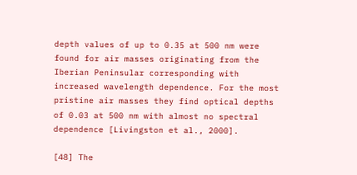depth values of up to 0.35 at 500 nm were found for air masses originating from the Iberian Peninsular corresponding with increased wavelength dependence. For the most pristine air masses they find optical depths of 0.03 at 500 nm with almost no spectral dependence [Livingston et al., 2000].

[48] The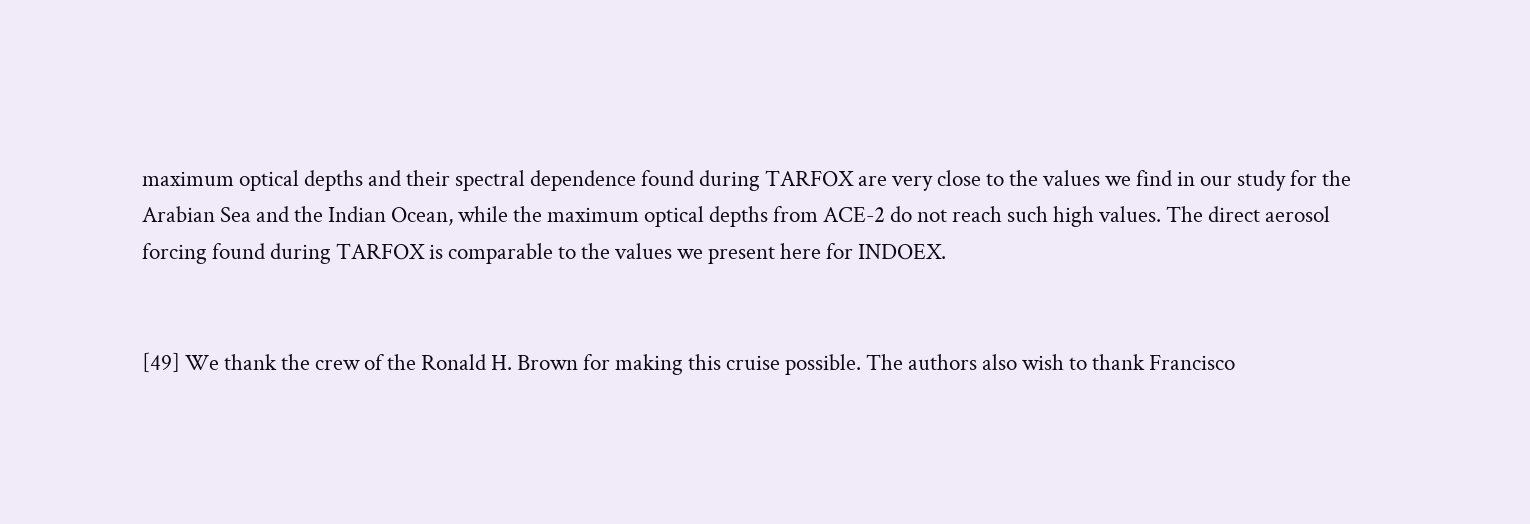maximum optical depths and their spectral dependence found during TARFOX are very close to the values we find in our study for the Arabian Sea and the Indian Ocean, while the maximum optical depths from ACE-2 do not reach such high values. The direct aerosol forcing found during TARFOX is comparable to the values we present here for INDOEX.


[49] We thank the crew of the Ronald H. Brown for making this cruise possible. The authors also wish to thank Francisco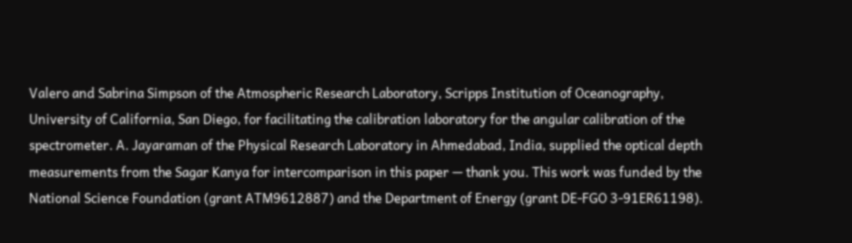Valero and Sabrina Simpson of the Atmospheric Research Laboratory, Scripps Institution of Oceanography, University of California, San Diego, for facilitating the calibration laboratory for the angular calibration of the spectrometer. A. Jayaraman of the Physical Research Laboratory in Ahmedabad, India, supplied the optical depth measurements from the Sagar Kanya for intercomparison in this paper — thank you. This work was funded by the National Science Foundation (grant ATM9612887) and the Department of Energy (grant DE-FGO 3-91ER61198).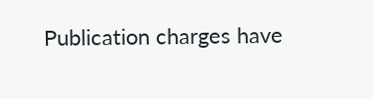Publication charges have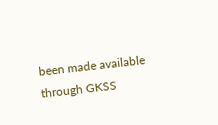been made available through GKSS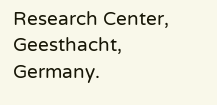Research Center, Geesthacht, Germany.